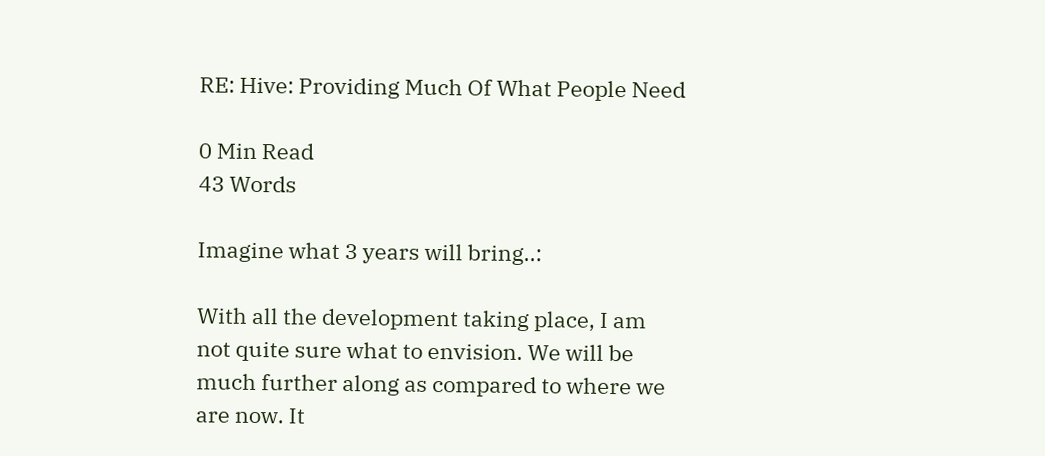RE: Hive: Providing Much Of What People Need

0 Min Read
43 Words

Imagine what 3 years will bring..:

With all the development taking place, I am not quite sure what to envision. We will be much further along as compared to where we are now. It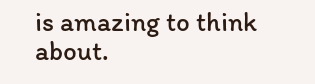is amazing to think about.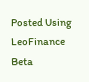Posted Using LeoFinance Beta